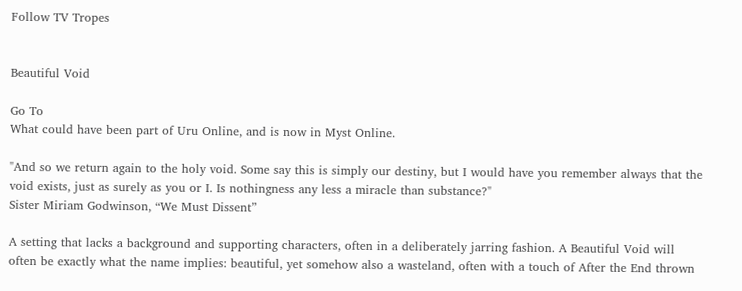Follow TV Tropes


Beautiful Void

Go To
What could have been part of Uru Online, and is now in Myst Online.

"And so we return again to the holy void. Some say this is simply our destiny, but I would have you remember always that the void exists, just as surely as you or I. Is nothingness any less a miracle than substance?"
Sister Miriam Godwinson, “We Must Dissent”

A setting that lacks a background and supporting characters, often in a deliberately jarring fashion. A Beautiful Void will often be exactly what the name implies: beautiful, yet somehow also a wasteland, often with a touch of After the End thrown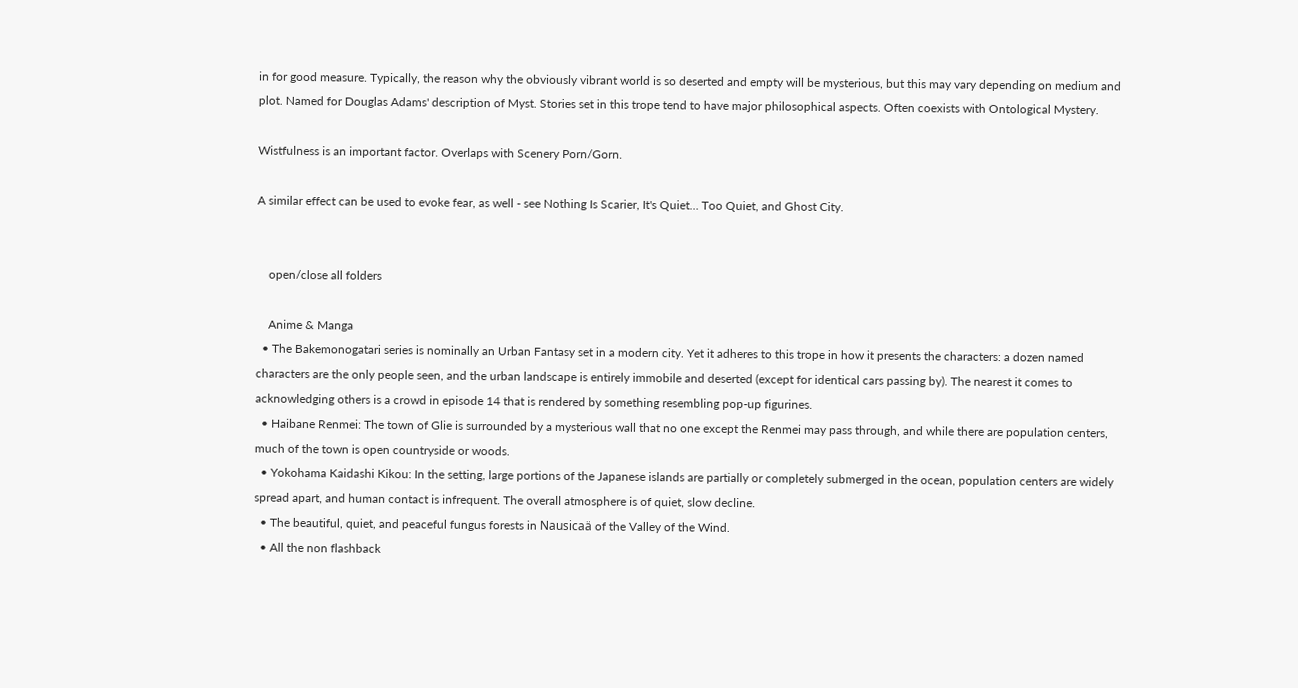in for good measure. Typically, the reason why the obviously vibrant world is so deserted and empty will be mysterious, but this may vary depending on medium and plot. Named for Douglas Adams' description of Myst. Stories set in this trope tend to have major philosophical aspects. Often coexists with Ontological Mystery.

Wistfulness is an important factor. Overlaps with Scenery Porn/Gorn.

A similar effect can be used to evoke fear, as well - see Nothing Is Scarier, It's Quiet… Too Quiet, and Ghost City.


    open/close all folders

    Anime & Manga
  • The Bakemonogatari series is nominally an Urban Fantasy set in a modern city. Yet it adheres to this trope in how it presents the characters: a dozen named characters are the only people seen, and the urban landscape is entirely immobile and deserted (except for identical cars passing by). The nearest it comes to acknowledging others is a crowd in episode 14 that is rendered by something resembling pop-up figurines.
  • Haibane Renmei: The town of Glie is surrounded by a mysterious wall that no one except the Renmei may pass through, and while there are population centers, much of the town is open countryside or woods.
  • Yokohama Kaidashi Kikou: In the setting, large portions of the Japanese islands are partially or completely submerged in the ocean, population centers are widely spread apart, and human contact is infrequent. The overall atmosphere is of quiet, slow decline.
  • The beautiful, quiet, and peaceful fungus forests in Nausicaä of the Valley of the Wind.
  • All the non flashback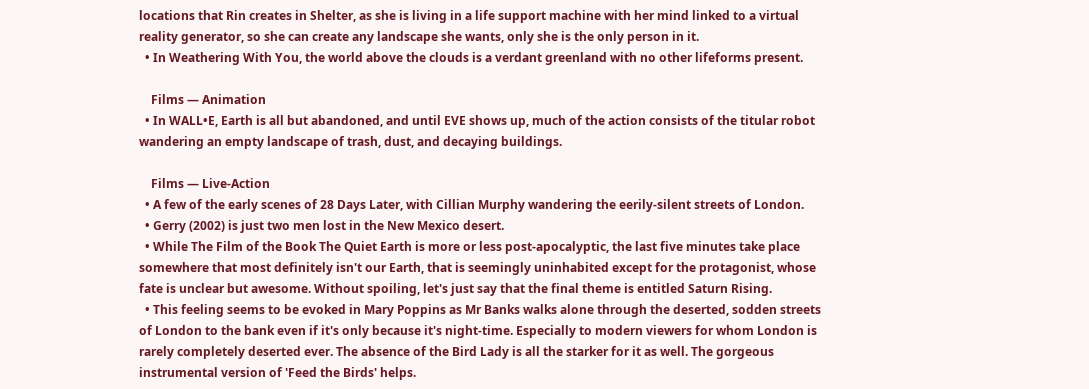locations that Rin creates in Shelter, as she is living in a life support machine with her mind linked to a virtual reality generator, so she can create any landscape she wants, only she is the only person in it.
  • In Weathering With You, the world above the clouds is a verdant greenland with no other lifeforms present.

    Films — Animation
  • In WALL•E, Earth is all but abandoned, and until EVE shows up, much of the action consists of the titular robot wandering an empty landscape of trash, dust, and decaying buildings.

    Films — Live-Action
  • A few of the early scenes of 28 Days Later, with Cillian Murphy wandering the eerily-silent streets of London.
  • Gerry (2002) is just two men lost in the New Mexico desert.
  • While The Film of the Book The Quiet Earth is more or less post-apocalyptic, the last five minutes take place somewhere that most definitely isn't our Earth, that is seemingly uninhabited except for the protagonist, whose fate is unclear but awesome. Without spoiling, let's just say that the final theme is entitled Saturn Rising.
  • This feeling seems to be evoked in Mary Poppins as Mr Banks walks alone through the deserted, sodden streets of London to the bank even if it's only because it's night-time. Especially to modern viewers for whom London is rarely completely deserted ever. The absence of the Bird Lady is all the starker for it as well. The gorgeous instrumental version of 'Feed the Birds' helps.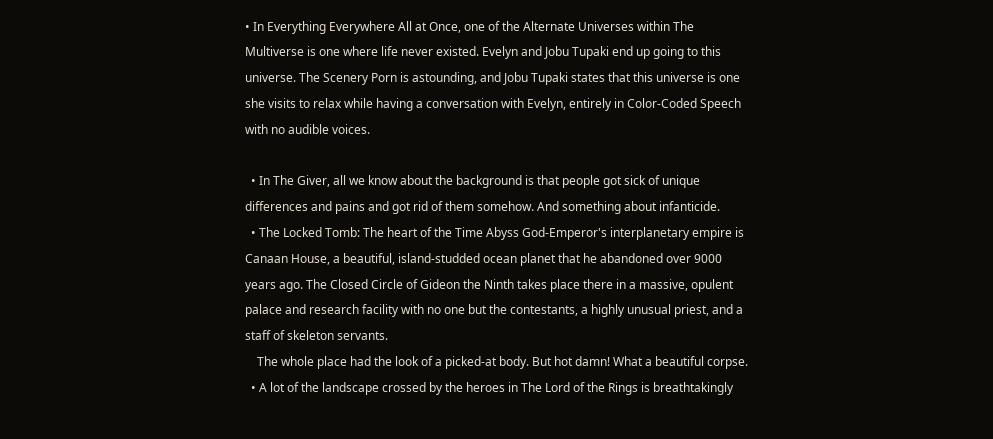• In Everything Everywhere All at Once, one of the Alternate Universes within The Multiverse is one where life never existed. Evelyn and Jobu Tupaki end up going to this universe. The Scenery Porn is astounding, and Jobu Tupaki states that this universe is one she visits to relax while having a conversation with Evelyn, entirely in Color-Coded Speech with no audible voices.

  • In The Giver, all we know about the background is that people got sick of unique differences and pains and got rid of them somehow. And something about infanticide.
  • The Locked Tomb: The heart of the Time Abyss God-Emperor's interplanetary empire is Canaan House, a beautiful, island-studded ocean planet that he abandoned over 9000 years ago. The Closed Circle of Gideon the Ninth takes place there in a massive, opulent palace and research facility with no one but the contestants, a highly unusual priest, and a staff of skeleton servants.
    The whole place had the look of a picked-at body. But hot damn! What a beautiful corpse.
  • A lot of the landscape crossed by the heroes in The Lord of the Rings is breathtakingly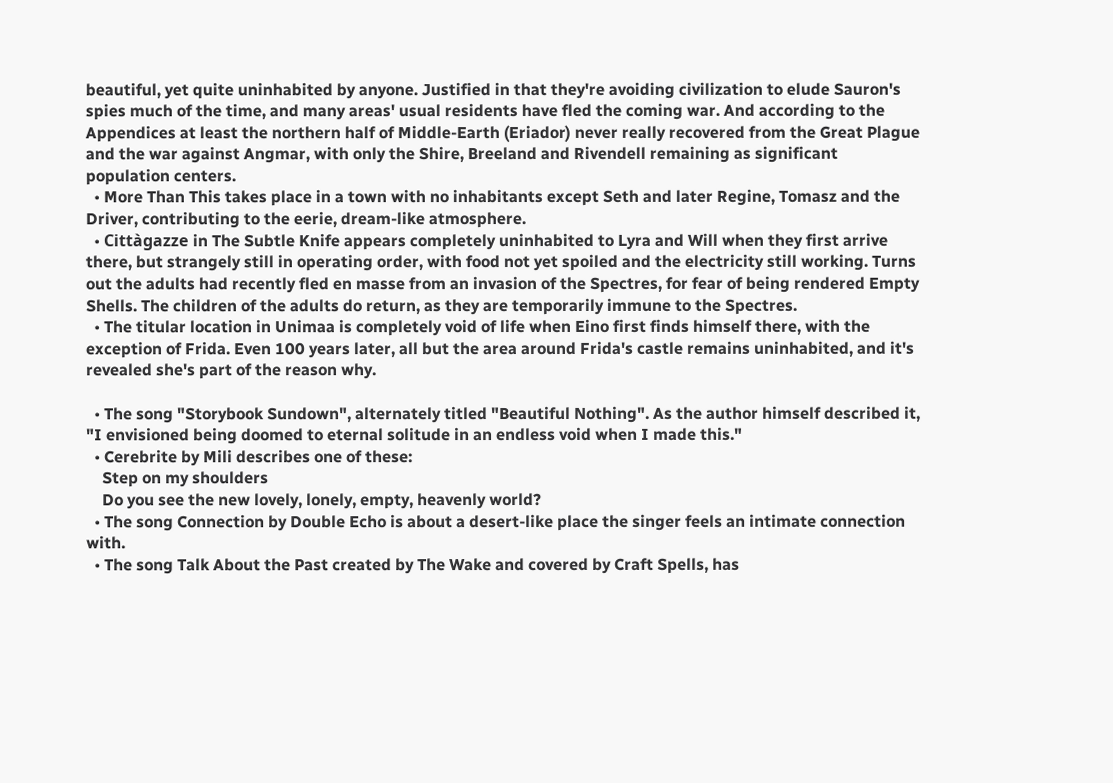beautiful, yet quite uninhabited by anyone. Justified in that they're avoiding civilization to elude Sauron's spies much of the time, and many areas' usual residents have fled the coming war. And according to the Appendices at least the northern half of Middle-Earth (Eriador) never really recovered from the Great Plague and the war against Angmar, with only the Shire, Breeland and Rivendell remaining as significant population centers.
  • More Than This takes place in a town with no inhabitants except Seth and later Regine, Tomasz and the Driver, contributing to the eerie, dream-like atmosphere.
  • Cittàgazze in The Subtle Knife appears completely uninhabited to Lyra and Will when they first arrive there, but strangely still in operating order, with food not yet spoiled and the electricity still working. Turns out the adults had recently fled en masse from an invasion of the Spectres, for fear of being rendered Empty Shells. The children of the adults do return, as they are temporarily immune to the Spectres.
  • The titular location in Unimaa is completely void of life when Eino first finds himself there, with the exception of Frida. Even 100 years later, all but the area around Frida's castle remains uninhabited, and it's revealed she's part of the reason why.

  • The song "Storybook Sundown", alternately titled "Beautiful Nothing". As the author himself described it, "I envisioned being doomed to eternal solitude in an endless void when I made this."
  • Cerebrite by Mili describes one of these:
    Step on my shoulders
    Do you see the new lovely, lonely, empty, heavenly world?
  • The song Connection by Double Echo is about a desert-like place the singer feels an intimate connection with.
  • The song Talk About the Past created by The Wake and covered by Craft Spells, has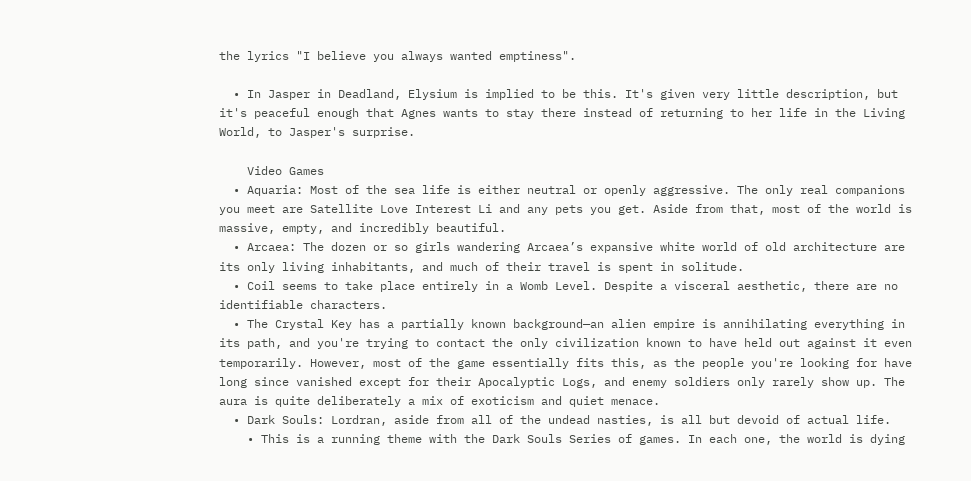the lyrics "I believe you always wanted emptiness".

  • In Jasper in Deadland, Elysium is implied to be this. It's given very little description, but it's peaceful enough that Agnes wants to stay there instead of returning to her life in the Living World, to Jasper's surprise.

    Video Games
  • Aquaria: Most of the sea life is either neutral or openly aggressive. The only real companions you meet are Satellite Love Interest Li and any pets you get. Aside from that, most of the world is massive, empty, and incredibly beautiful.
  • Arcaea: The dozen or so girls wandering Arcaea’s expansive white world of old architecture are its only living inhabitants, and much of their travel is spent in solitude.
  • Coil seems to take place entirely in a Womb Level. Despite a visceral aesthetic, there are no identifiable characters.
  • The Crystal Key has a partially known background—an alien empire is annihilating everything in its path, and you're trying to contact the only civilization known to have held out against it even temporarily. However, most of the game essentially fits this, as the people you're looking for have long since vanished except for their Apocalyptic Logs, and enemy soldiers only rarely show up. The aura is quite deliberately a mix of exoticism and quiet menace.
  • Dark Souls: Lordran, aside from all of the undead nasties, is all but devoid of actual life.
    • This is a running theme with the Dark Souls Series of games. In each one, the world is dying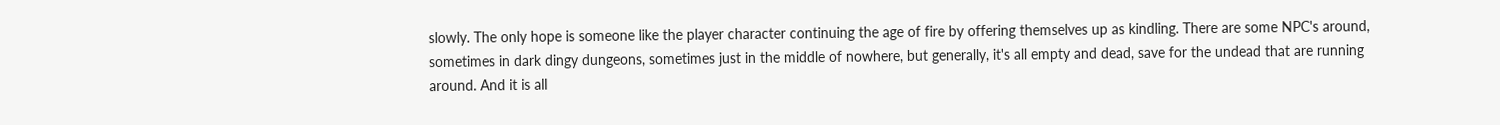slowly. The only hope is someone like the player character continuing the age of fire by offering themselves up as kindling. There are some NPC's around, sometimes in dark dingy dungeons, sometimes just in the middle of nowhere, but generally, it's all empty and dead, save for the undead that are running around. And it is all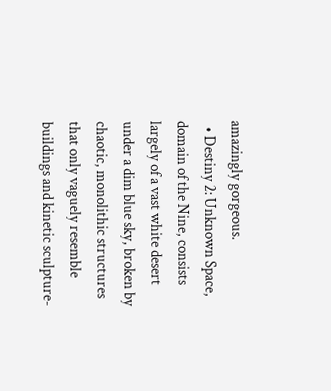amazingly gorgeous.
  • Destiny 2: Unknown Space, domain of the Nine, consists largely of a vast white desert under a dim blue sky, broken by chaotic, monolithic structures that only vaguely resemble buildings and kinetic sculpture-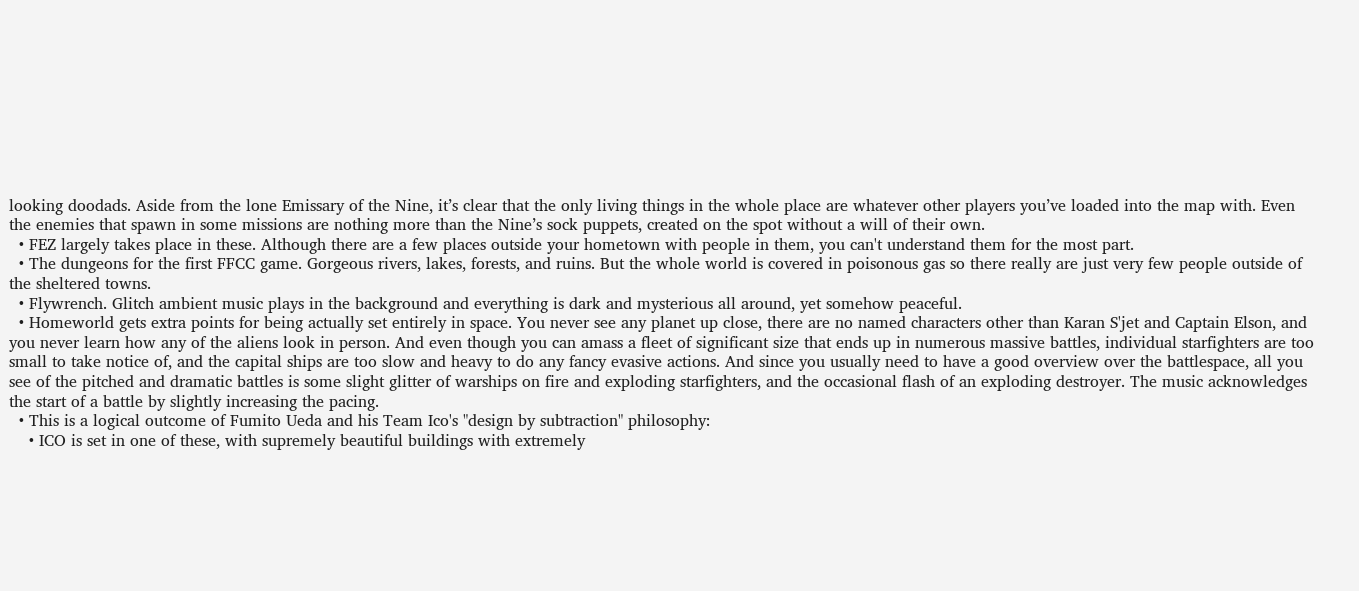looking doodads. Aside from the lone Emissary of the Nine, it’s clear that the only living things in the whole place are whatever other players you’ve loaded into the map with. Even the enemies that spawn in some missions are nothing more than the Nine’s sock puppets, created on the spot without a will of their own.
  • FEZ largely takes place in these. Although there are a few places outside your hometown with people in them, you can't understand them for the most part.
  • The dungeons for the first FFCC game. Gorgeous rivers, lakes, forests, and ruins. But the whole world is covered in poisonous gas so there really are just very few people outside of the sheltered towns.
  • Flywrench. Glitch ambient music plays in the background and everything is dark and mysterious all around, yet somehow peaceful.
  • Homeworld gets extra points for being actually set entirely in space. You never see any planet up close, there are no named characters other than Karan S'jet and Captain Elson, and you never learn how any of the aliens look in person. And even though you can amass a fleet of significant size that ends up in numerous massive battles, individual starfighters are too small to take notice of, and the capital ships are too slow and heavy to do any fancy evasive actions. And since you usually need to have a good overview over the battlespace, all you see of the pitched and dramatic battles is some slight glitter of warships on fire and exploding starfighters, and the occasional flash of an exploding destroyer. The music acknowledges the start of a battle by slightly increasing the pacing.
  • This is a logical outcome of Fumito Ueda and his Team Ico's "design by subtraction" philosophy:
    • ICO is set in one of these, with supremely beautiful buildings with extremely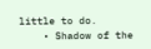little to do.
    • Shadow of the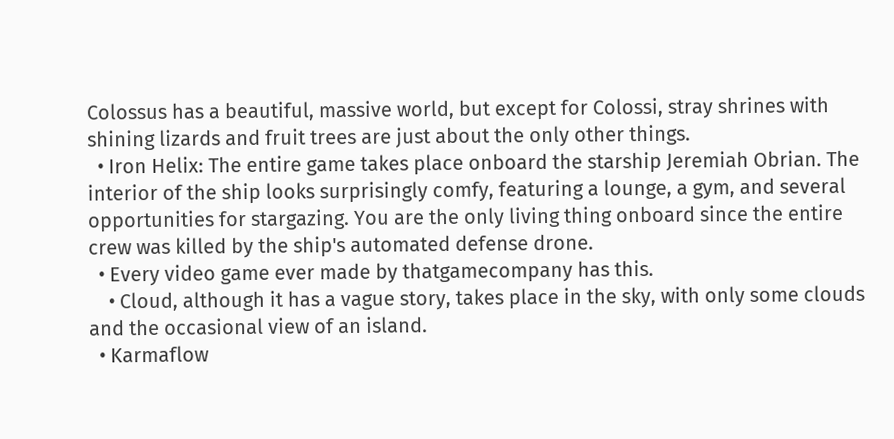Colossus has a beautiful, massive world, but except for Colossi, stray shrines with shining lizards and fruit trees are just about the only other things.
  • Iron Helix: The entire game takes place onboard the starship Jeremiah Obrian. The interior of the ship looks surprisingly comfy, featuring a lounge, a gym, and several opportunities for stargazing. You are the only living thing onboard since the entire crew was killed by the ship's automated defense drone.
  • Every video game ever made by thatgamecompany has this.
    • Cloud, although it has a vague story, takes place in the sky, with only some clouds and the occasional view of an island.
  • Karmaflow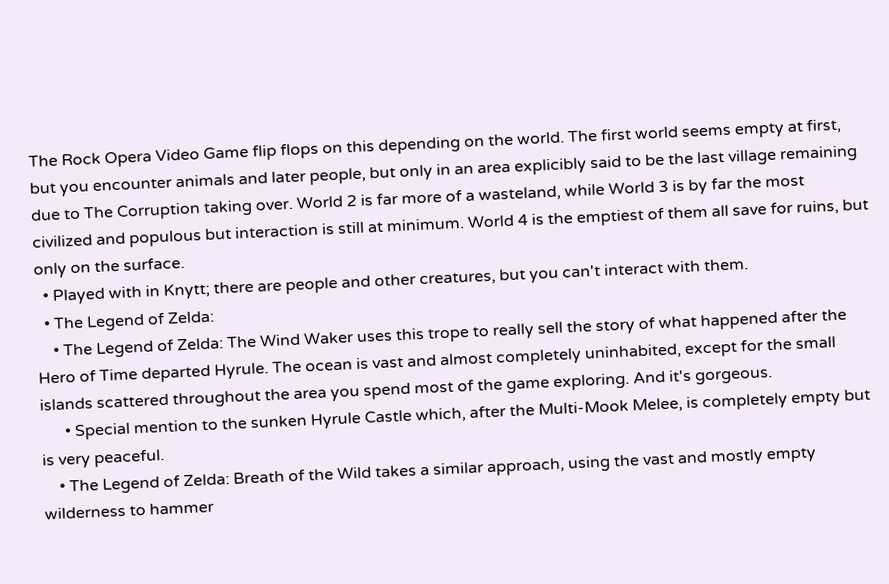The Rock Opera Video Game flip flops on this depending on the world. The first world seems empty at first, but you encounter animals and later people, but only in an area explicibly said to be the last village remaining due to The Corruption taking over. World 2 is far more of a wasteland, while World 3 is by far the most civilized and populous but interaction is still at minimum. World 4 is the emptiest of them all save for ruins, but only on the surface.
  • Played with in Knytt; there are people and other creatures, but you can't interact with them.
  • The Legend of Zelda:
    • The Legend of Zelda: The Wind Waker uses this trope to really sell the story of what happened after the Hero of Time departed Hyrule. The ocean is vast and almost completely uninhabited, except for the small islands scattered throughout the area you spend most of the game exploring. And it's gorgeous.
      • Special mention to the sunken Hyrule Castle which, after the Multi-Mook Melee, is completely empty but is very peaceful.
    • The Legend of Zelda: Breath of the Wild takes a similar approach, using the vast and mostly empty wilderness to hammer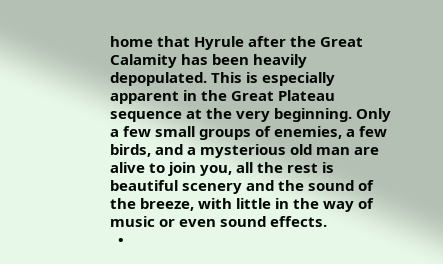home that Hyrule after the Great Calamity has been heavily depopulated. This is especially apparent in the Great Plateau sequence at the very beginning. Only a few small groups of enemies, a few birds, and a mysterious old man are alive to join you, all the rest is beautiful scenery and the sound of the breeze, with little in the way of music or even sound effects.
  •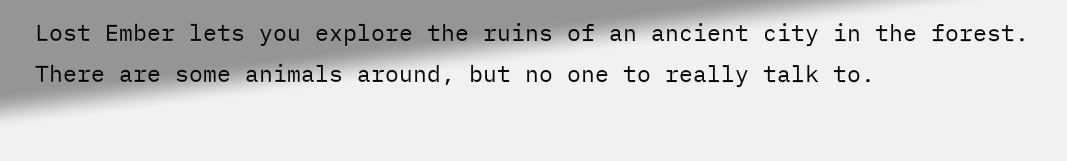Lost Ember lets you explore the ruins of an ancient city in the forest. There are some animals around, but no one to really talk to.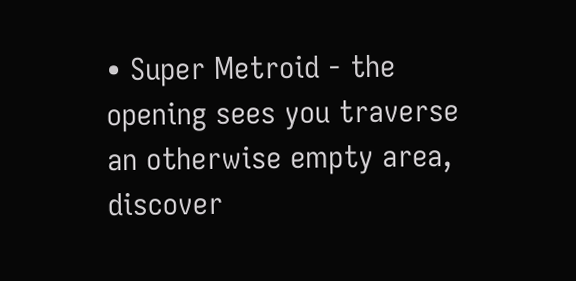• Super Metroid - the opening sees you traverse an otherwise empty area, discover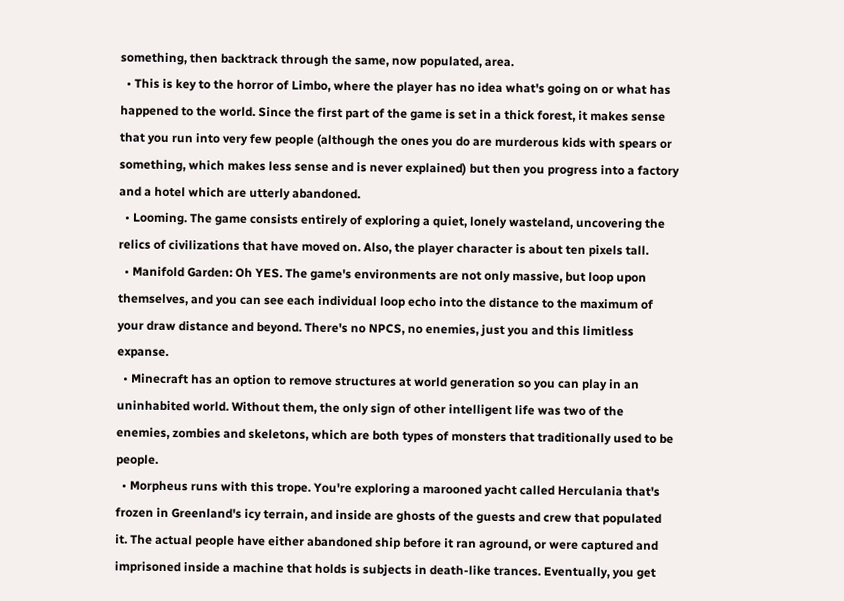something, then backtrack through the same, now populated, area.
  • This is key to the horror of Limbo, where the player has no idea what's going on or what has happened to the world. Since the first part of the game is set in a thick forest, it makes sense that you run into very few people (although the ones you do are murderous kids with spears or something, which makes less sense and is never explained) but then you progress into a factory and a hotel which are utterly abandoned.
  • Looming. The game consists entirely of exploring a quiet, lonely wasteland, uncovering the relics of civilizations that have moved on. Also, the player character is about ten pixels tall.
  • Manifold Garden: Oh YES. The game's environments are not only massive, but loop upon themselves, and you can see each individual loop echo into the distance to the maximum of your draw distance and beyond. There's no NPCS, no enemies, just you and this limitless expanse.
  • Minecraft has an option to remove structures at world generation so you can play in an uninhabited world. Without them, the only sign of other intelligent life was two of the enemies, zombies and skeletons, which are both types of monsters that traditionally used to be people.
  • Morpheus runs with this trope. You're exploring a marooned yacht called Herculania that's frozen in Greenland's icy terrain, and inside are ghosts of the guests and crew that populated it. The actual people have either abandoned ship before it ran aground, or were captured and imprisoned inside a machine that holds is subjects in death-like trances. Eventually, you get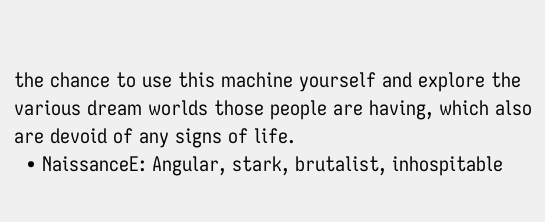the chance to use this machine yourself and explore the various dream worlds those people are having, which also are devoid of any signs of life.
  • NaissanceE: Angular, stark, brutalist, inhospitable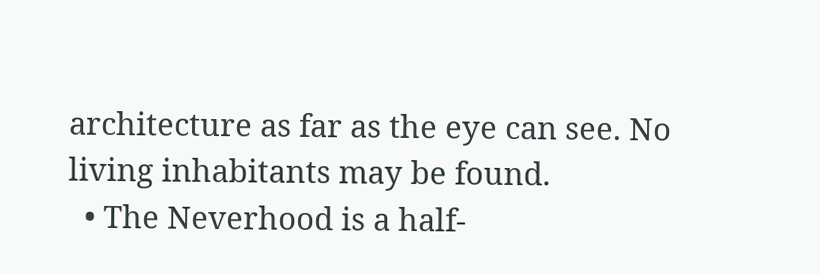architecture as far as the eye can see. No living inhabitants may be found.
  • The Neverhood is a half-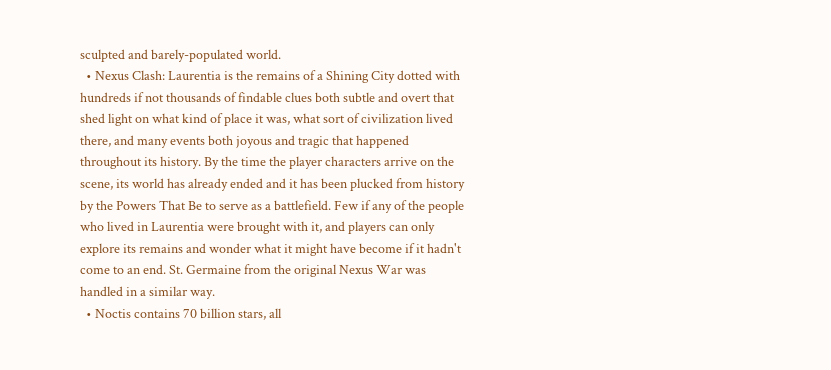sculpted and barely-populated world.
  • Nexus Clash: Laurentia is the remains of a Shining City dotted with hundreds if not thousands of findable clues both subtle and overt that shed light on what kind of place it was, what sort of civilization lived there, and many events both joyous and tragic that happened throughout its history. By the time the player characters arrive on the scene, its world has already ended and it has been plucked from history by the Powers That Be to serve as a battlefield. Few if any of the people who lived in Laurentia were brought with it, and players can only explore its remains and wonder what it might have become if it hadn't come to an end. St. Germaine from the original Nexus War was handled in a similar way.
  • Noctis contains 70 billion stars, all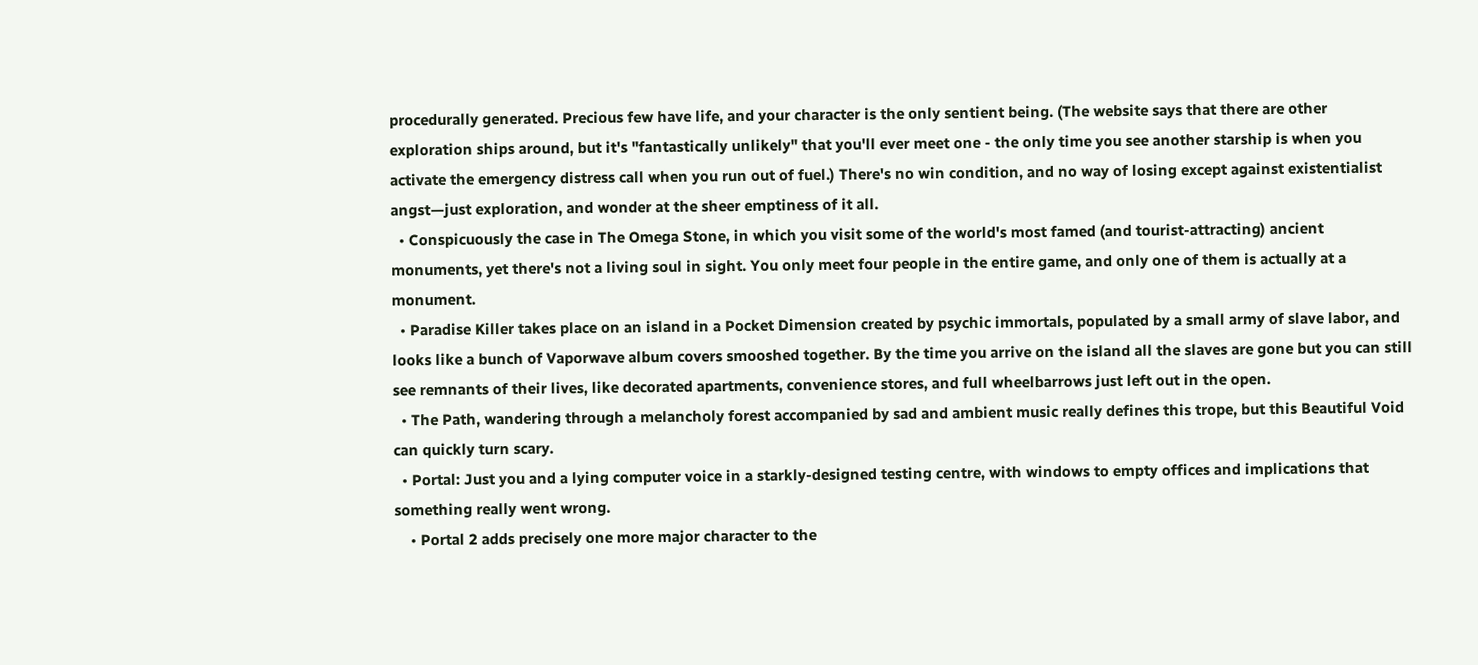procedurally generated. Precious few have life, and your character is the only sentient being. (The website says that there are other exploration ships around, but it's "fantastically unlikely" that you'll ever meet one - the only time you see another starship is when you activate the emergency distress call when you run out of fuel.) There's no win condition, and no way of losing except against existentialist angst—just exploration, and wonder at the sheer emptiness of it all.
  • Conspicuously the case in The Omega Stone, in which you visit some of the world's most famed (and tourist-attracting) ancient monuments, yet there's not a living soul in sight. You only meet four people in the entire game, and only one of them is actually at a monument.
  • Paradise Killer takes place on an island in a Pocket Dimension created by psychic immortals, populated by a small army of slave labor, and looks like a bunch of Vaporwave album covers smooshed together. By the time you arrive on the island all the slaves are gone but you can still see remnants of their lives, like decorated apartments, convenience stores, and full wheelbarrows just left out in the open.
  • The Path, wandering through a melancholy forest accompanied by sad and ambient music really defines this trope, but this Beautiful Void can quickly turn scary.
  • Portal: Just you and a lying computer voice in a starkly-designed testing centre, with windows to empty offices and implications that something really went wrong.
    • Portal 2 adds precisely one more major character to the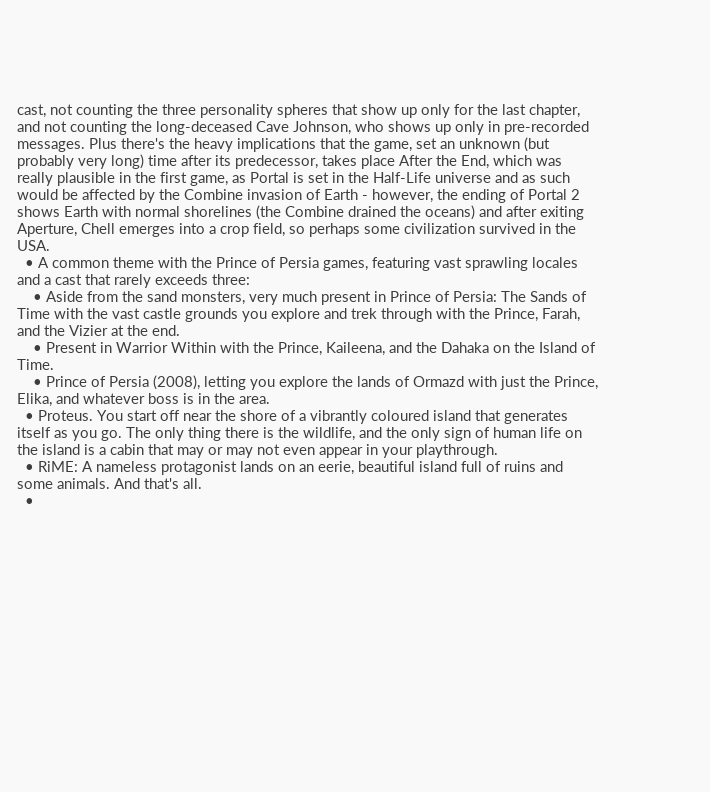cast, not counting the three personality spheres that show up only for the last chapter, and not counting the long-deceased Cave Johnson, who shows up only in pre-recorded messages. Plus there's the heavy implications that the game, set an unknown (but probably very long) time after its predecessor, takes place After the End, which was really plausible in the first game, as Portal is set in the Half-Life universe and as such would be affected by the Combine invasion of Earth - however, the ending of Portal 2 shows Earth with normal shorelines (the Combine drained the oceans) and after exiting Aperture, Chell emerges into a crop field, so perhaps some civilization survived in the USA.
  • A common theme with the Prince of Persia games, featuring vast sprawling locales and a cast that rarely exceeds three:
    • Aside from the sand monsters, very much present in Prince of Persia: The Sands of Time with the vast castle grounds you explore and trek through with the Prince, Farah, and the Vizier at the end.
    • Present in Warrior Within with the Prince, Kaileena, and the Dahaka on the Island of Time.
    • Prince of Persia (2008), letting you explore the lands of Ormazd with just the Prince, Elika, and whatever boss is in the area.
  • Proteus. You start off near the shore of a vibrantly coloured island that generates itself as you go. The only thing there is the wildlife, and the only sign of human life on the island is a cabin that may or may not even appear in your playthrough.
  • RiME: A nameless protagonist lands on an eerie, beautiful island full of ruins and some animals. And that's all.
  •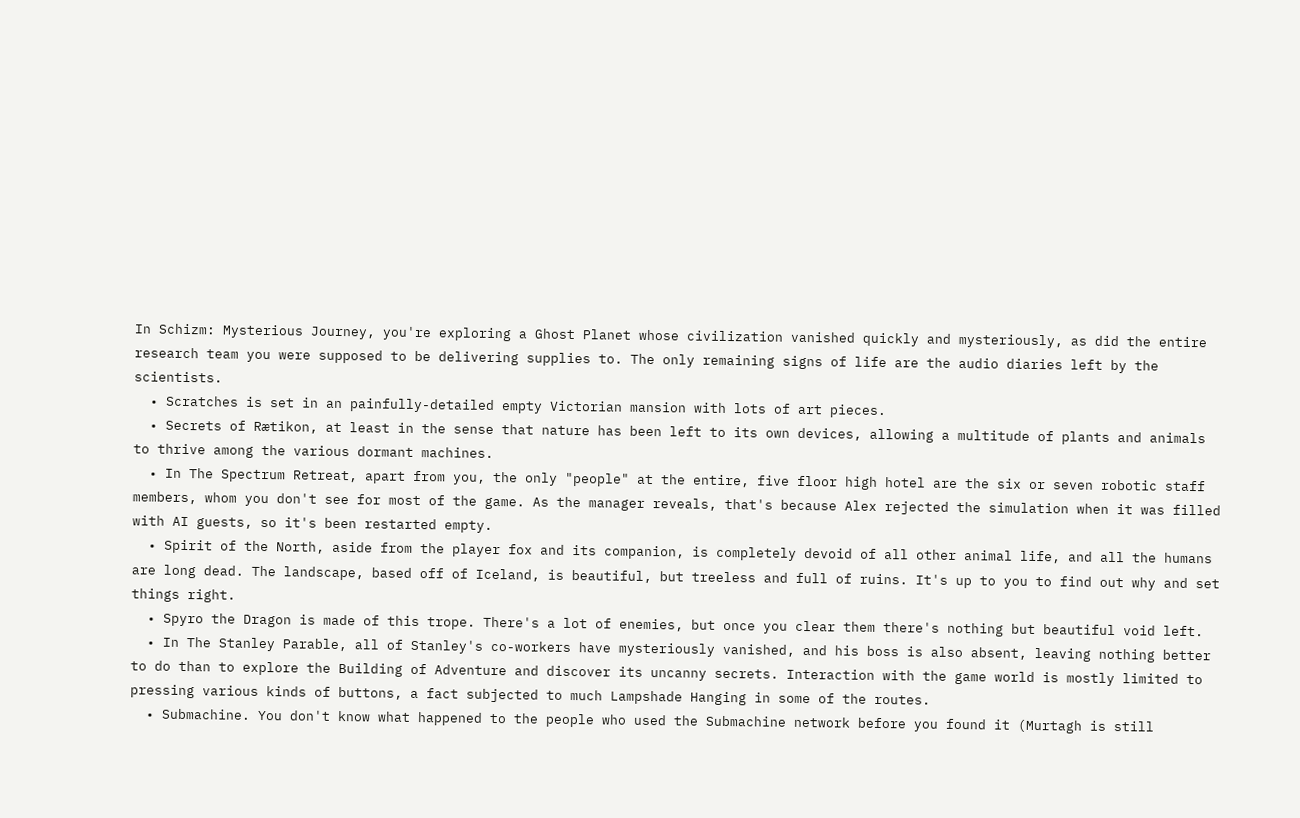In Schizm: Mysterious Journey, you're exploring a Ghost Planet whose civilization vanished quickly and mysteriously, as did the entire research team you were supposed to be delivering supplies to. The only remaining signs of life are the audio diaries left by the scientists.
  • Scratches is set in an painfully-detailed empty Victorian mansion with lots of art pieces.
  • Secrets of Rætikon, at least in the sense that nature has been left to its own devices, allowing a multitude of plants and animals to thrive among the various dormant machines.
  • In The Spectrum Retreat, apart from you, the only "people" at the entire, five floor high hotel are the six or seven robotic staff members, whom you don't see for most of the game. As the manager reveals, that's because Alex rejected the simulation when it was filled with AI guests, so it's been restarted empty.
  • Spirit of the North, aside from the player fox and its companion, is completely devoid of all other animal life, and all the humans are long dead. The landscape, based off of Iceland, is beautiful, but treeless and full of ruins. It's up to you to find out why and set things right.
  • Spyro the Dragon is made of this trope. There's a lot of enemies, but once you clear them there's nothing but beautiful void left.
  • In The Stanley Parable, all of Stanley's co-workers have mysteriously vanished, and his boss is also absent, leaving nothing better to do than to explore the Building of Adventure and discover its uncanny secrets. Interaction with the game world is mostly limited to pressing various kinds of buttons, a fact subjected to much Lampshade Hanging in some of the routes.
  • Submachine. You don't know what happened to the people who used the Submachine network before you found it (Murtagh is still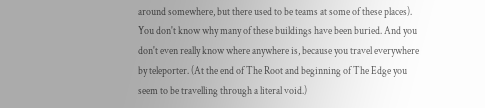around somewhere, but there used to be teams at some of these places). You don't know why many of these buildings have been buried. And you don't even really know where anywhere is, because you travel everywhere by teleporter. (At the end of The Root and beginning of The Edge you seem to be travelling through a literal void.)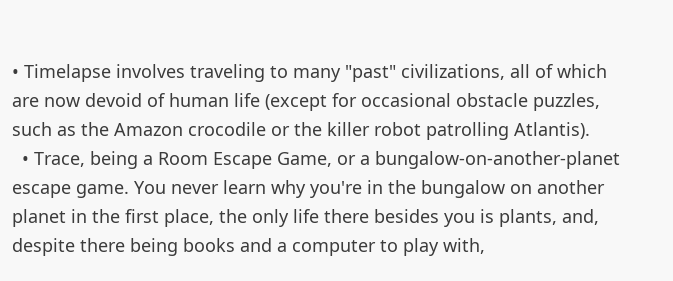• Timelapse involves traveling to many "past" civilizations, all of which are now devoid of human life (except for occasional obstacle puzzles, such as the Amazon crocodile or the killer robot patrolling Atlantis).
  • Trace, being a Room Escape Game, or a bungalow-on-another-planet escape game. You never learn why you're in the bungalow on another planet in the first place, the only life there besides you is plants, and, despite there being books and a computer to play with,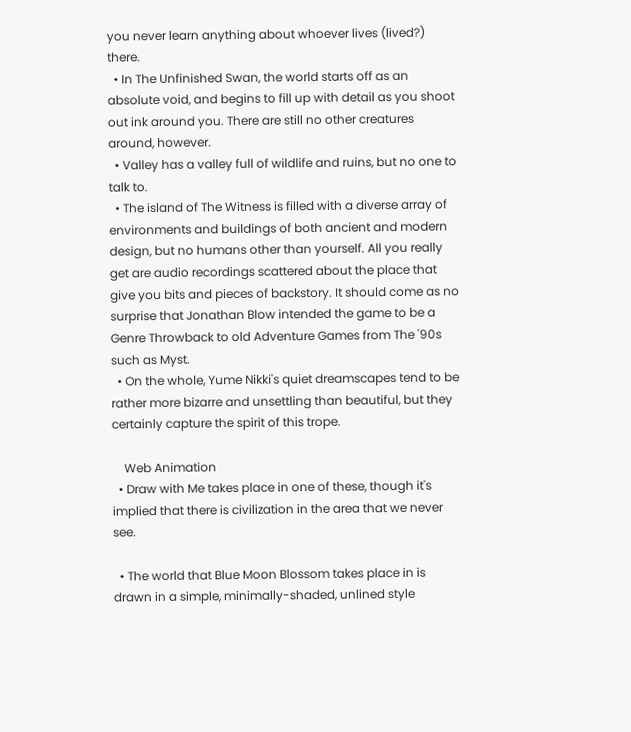you never learn anything about whoever lives (lived?) there.
  • In The Unfinished Swan, the world starts off as an absolute void, and begins to fill up with detail as you shoot out ink around you. There are still no other creatures around, however.
  • Valley has a valley full of wildlife and ruins, but no one to talk to.
  • The island of The Witness is filled with a diverse array of environments and buildings of both ancient and modern design, but no humans other than yourself. All you really get are audio recordings scattered about the place that give you bits and pieces of backstory. It should come as no surprise that Jonathan Blow intended the game to be a Genre Throwback to old Adventure Games from The '90s such as Myst.
  • On the whole, Yume Nikki's quiet dreamscapes tend to be rather more bizarre and unsettling than beautiful, but they certainly capture the spirit of this trope.

    Web Animation
  • Draw with Me takes place in one of these, though it's implied that there is civilization in the area that we never see.

  • The world that Blue Moon Blossom takes place in is drawn in a simple, minimally-shaded, unlined style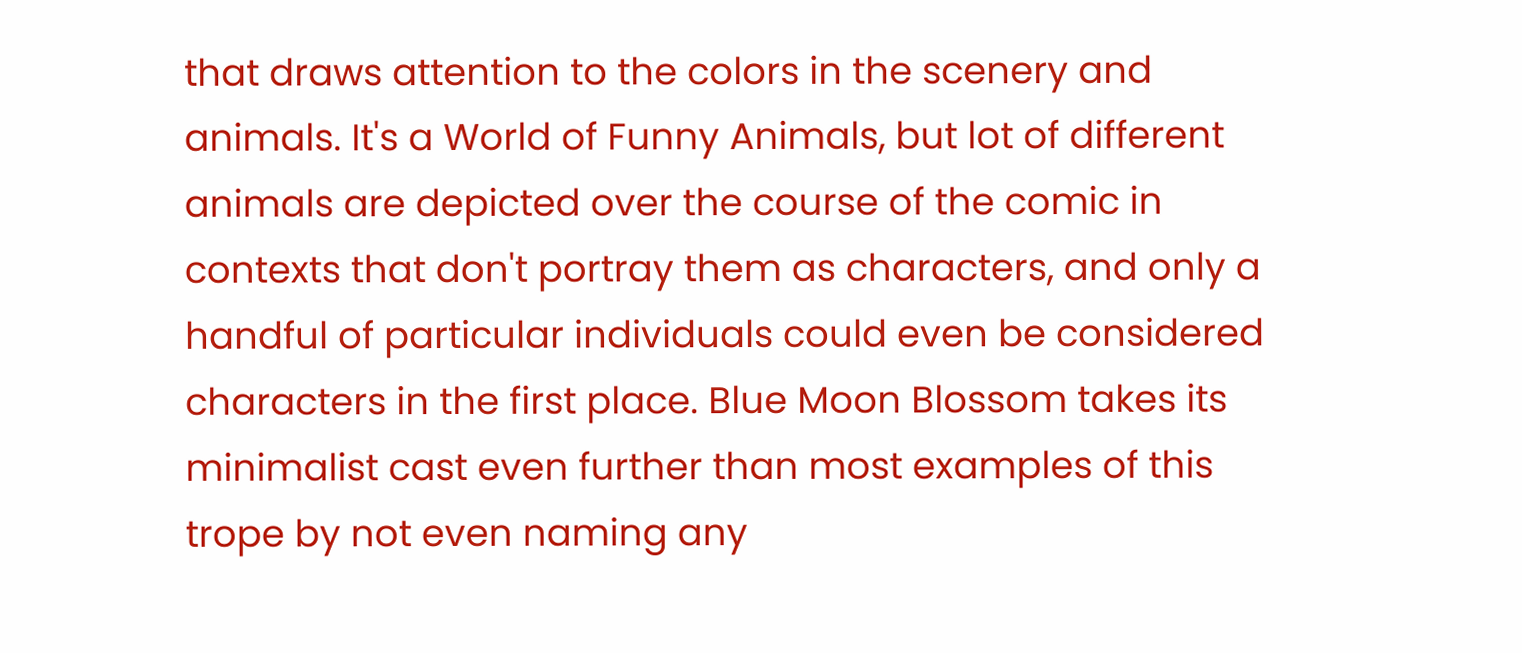that draws attention to the colors in the scenery and animals. It's a World of Funny Animals, but lot of different animals are depicted over the course of the comic in contexts that don't portray them as characters, and only a handful of particular individuals could even be considered characters in the first place. Blue Moon Blossom takes its minimalist cast even further than most examples of this trope by not even naming any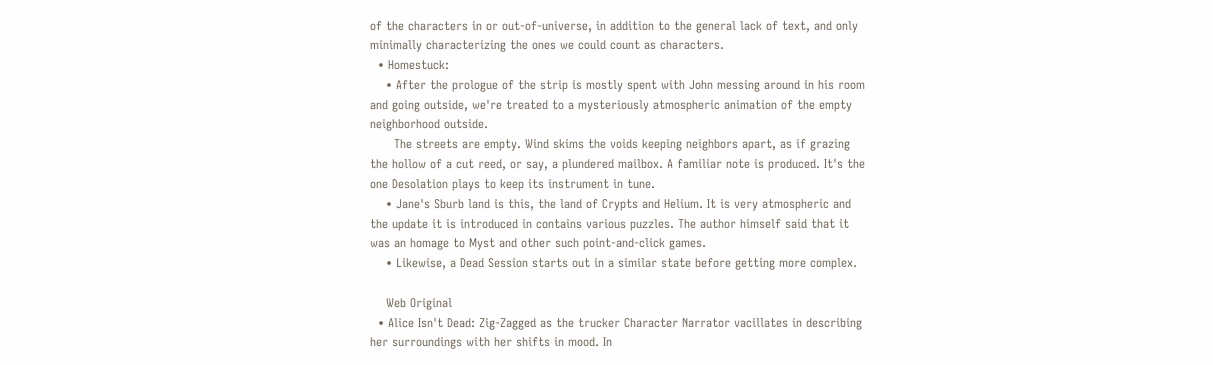of the characters in or out-of-universe, in addition to the general lack of text, and only minimally characterizing the ones we could count as characters.
  • Homestuck:
    • After the prologue of the strip is mostly spent with John messing around in his room and going outside, we're treated to a mysteriously atmospheric animation of the empty neighborhood outside.
      The streets are empty. Wind skims the voids keeping neighbors apart, as if grazing the hollow of a cut reed, or say, a plundered mailbox. A familiar note is produced. It's the one Desolation plays to keep its instrument in tune.
    • Jane's Sburb land is this, the land of Crypts and Helium. It is very atmospheric and the update it is introduced in contains various puzzles. The author himself said that it was an homage to Myst and other such point-and-click games.
    • Likewise, a Dead Session starts out in a similar state before getting more complex.

    Web Original
  • Alice Isn't Dead: Zig-Zagged as the trucker Character Narrator vacillates in describing her surroundings with her shifts in mood. In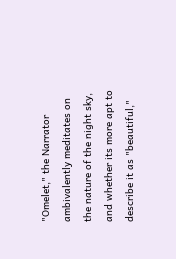"Omelet," the Narrator ambivalently meditates on the nature of the night sky, and whether its more apt to describe it as "beautiful,"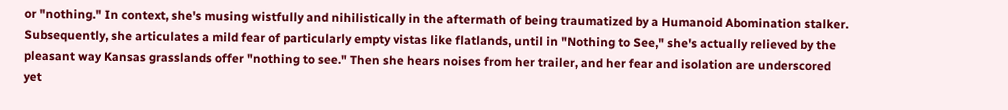or "nothing." In context, she's musing wistfully and nihilistically in the aftermath of being traumatized by a Humanoid Abomination stalker. Subsequently, she articulates a mild fear of particularly empty vistas like flatlands, until in "Nothing to See," she's actually relieved by the pleasant way Kansas grasslands offer "nothing to see." Then she hears noises from her trailer, and her fear and isolation are underscored yet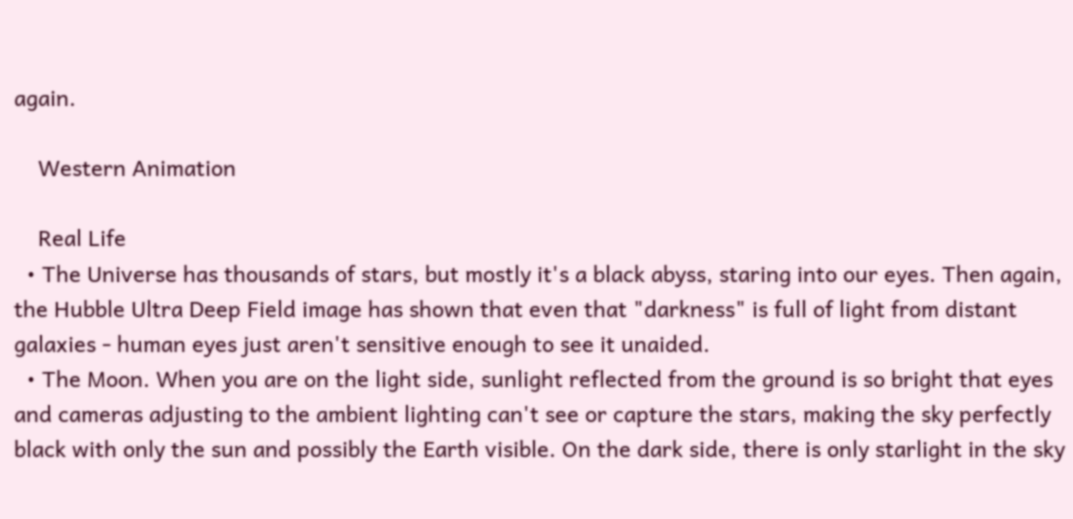again.

    Western Animation

    Real Life
  • The Universe has thousands of stars, but mostly it's a black abyss, staring into our eyes. Then again, the Hubble Ultra Deep Field image has shown that even that "darkness" is full of light from distant galaxies - human eyes just aren't sensitive enough to see it unaided.
  • The Moon. When you are on the light side, sunlight reflected from the ground is so bright that eyes and cameras adjusting to the ambient lighting can't see or capture the stars, making the sky perfectly black with only the sun and possibly the Earth visible. On the dark side, there is only starlight in the sky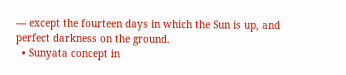— except the fourteen days in which the Sun is up, and perfect darkness on the ground.
  • Sunyata concept in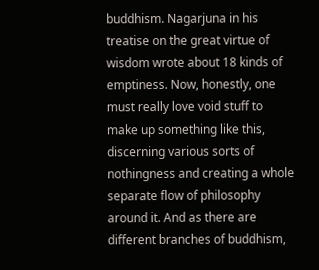buddhism. Nagarjuna in his treatise on the great virtue of wisdom wrote about 18 kinds of emptiness. Now, honestly, one must really love void stuff to make up something like this, discerning various sorts of nothingness and creating a whole separate flow of philosophy around it. And as there are different branches of buddhism,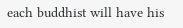each buddhist will have his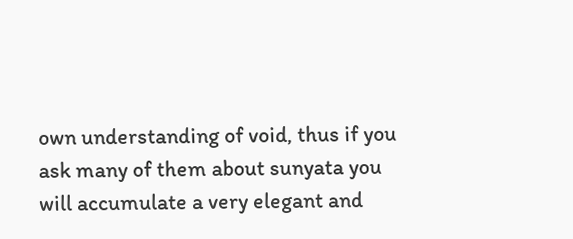own understanding of void, thus if you ask many of them about sunyata you will accumulate a very elegant and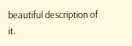beautiful description of it.